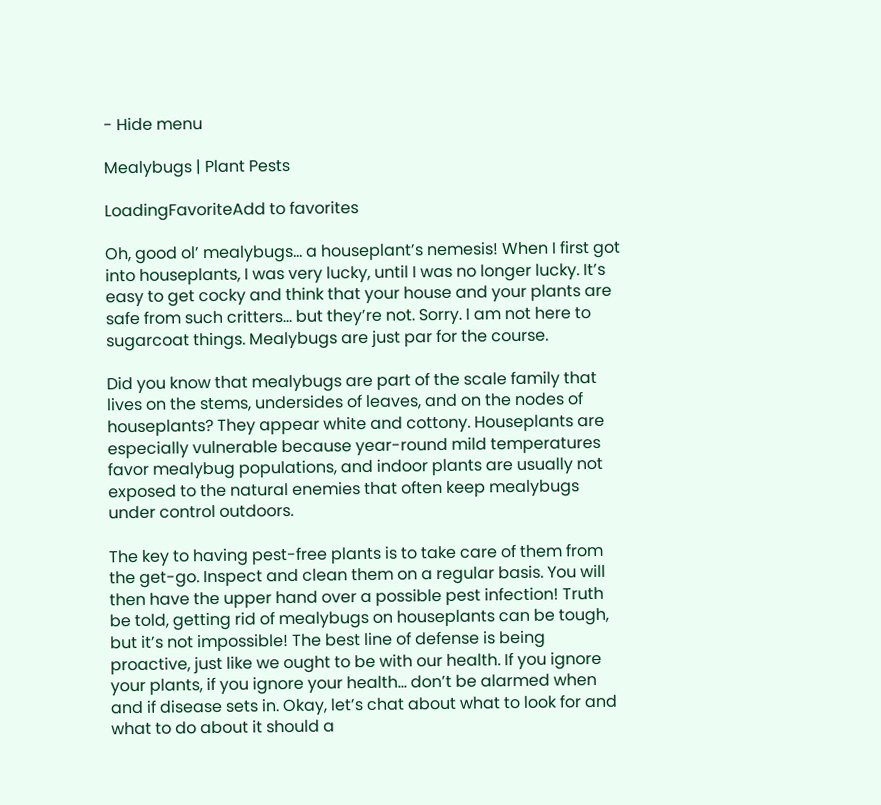- Hide menu

Mealybugs | Plant Pests

LoadingFavoriteAdd to favorites

Oh, good ol’ mealybugs… a houseplant’s nemesis! When I first got into houseplants, I was very lucky, until I was no longer lucky. It’s easy to get cocky and think that your house and your plants are safe from such critters… but they’re not. Sorry. I am not here to sugarcoat things. Mealybugs are just par for the course.

Did you know that mealybugs are part of the scale family that lives on the stems, undersides of leaves, and on the nodes of houseplants? They appear white and cottony. Houseplants are especially vulnerable because year-round mild temperatures favor mealybug populations, and indoor plants are usually not exposed to the natural enemies that often keep mealybugs under control outdoors.

The key to having pest-free plants is to take care of them from the get-go. Inspect and clean them on a regular basis. You will then have the upper hand over a possible pest infection! Truth be told, getting rid of mealybugs on houseplants can be tough, but it’s not impossible! The best line of defense is being proactive, just like we ought to be with our health. If you ignore your plants, if you ignore your health… don’t be alarmed when and if disease sets in. Okay, let’s chat about what to look for and what to do about it should a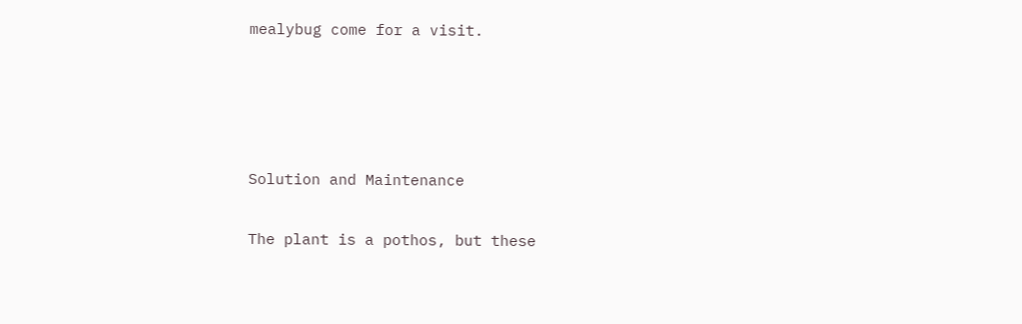mealybug come for a visit.




Solution and Maintenance

The plant is a pothos, but these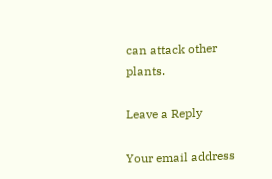can attack other plants.

Leave a Reply

Your email address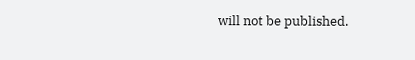will not be published.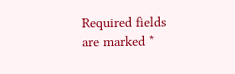Required fields are marked *